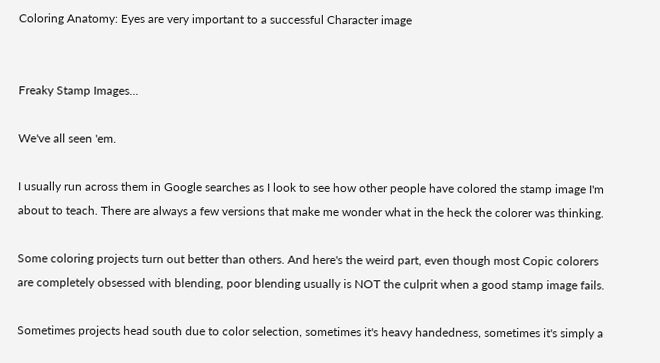Coloring Anatomy: Eyes are very important to a successful Character image


Freaky Stamp Images...

We've all seen 'em.

I usually run across them in Google searches as I look to see how other people have colored the stamp image I'm about to teach. There are always a few versions that make me wonder what in the heck the colorer was thinking.

Some coloring projects turn out better than others. And here's the weird part, even though most Copic colorers are completely obsessed with blending, poor blending usually is NOT the culprit when a good stamp image fails.

Sometimes projects head south due to color selection, sometimes it's heavy handedness, sometimes it's simply a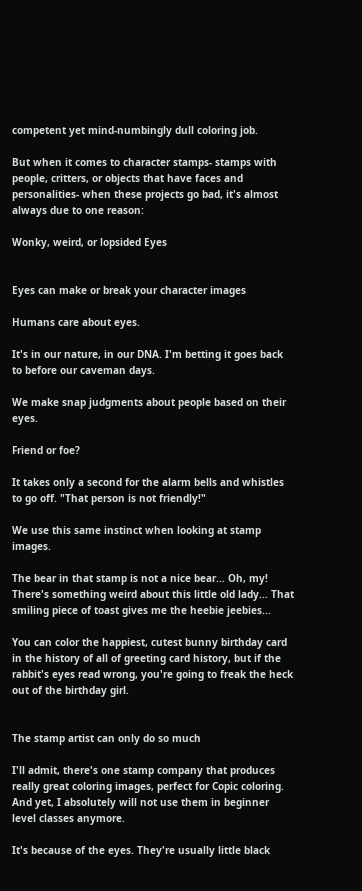competent yet mind-numbingly dull coloring job.

But when it comes to character stamps- stamps with people, critters, or objects that have faces and personalities- when these projects go bad, it's almost always due to one reason:

Wonky, weird, or lopsided Eyes


Eyes can make or break your character images

Humans care about eyes.

It's in our nature, in our DNA. I'm betting it goes back to before our caveman days.

We make snap judgments about people based on their eyes.

Friend or foe?

It takes only a second for the alarm bells and whistles to go off. "That person is not friendly!"

We use this same instinct when looking at stamp images.

The bear in that stamp is not a nice bear... Oh, my! There's something weird about this little old lady... That smiling piece of toast gives me the heebie jeebies...

You can color the happiest, cutest bunny birthday card in the history of all of greeting card history, but if the rabbit's eyes read wrong, you're going to freak the heck out of the birthday girl.


The stamp artist can only do so much

I'll admit, there's one stamp company that produces really great coloring images, perfect for Copic coloring. And yet, I absolutely will not use them in beginner level classes anymore.

It's because of the eyes. They're usually little black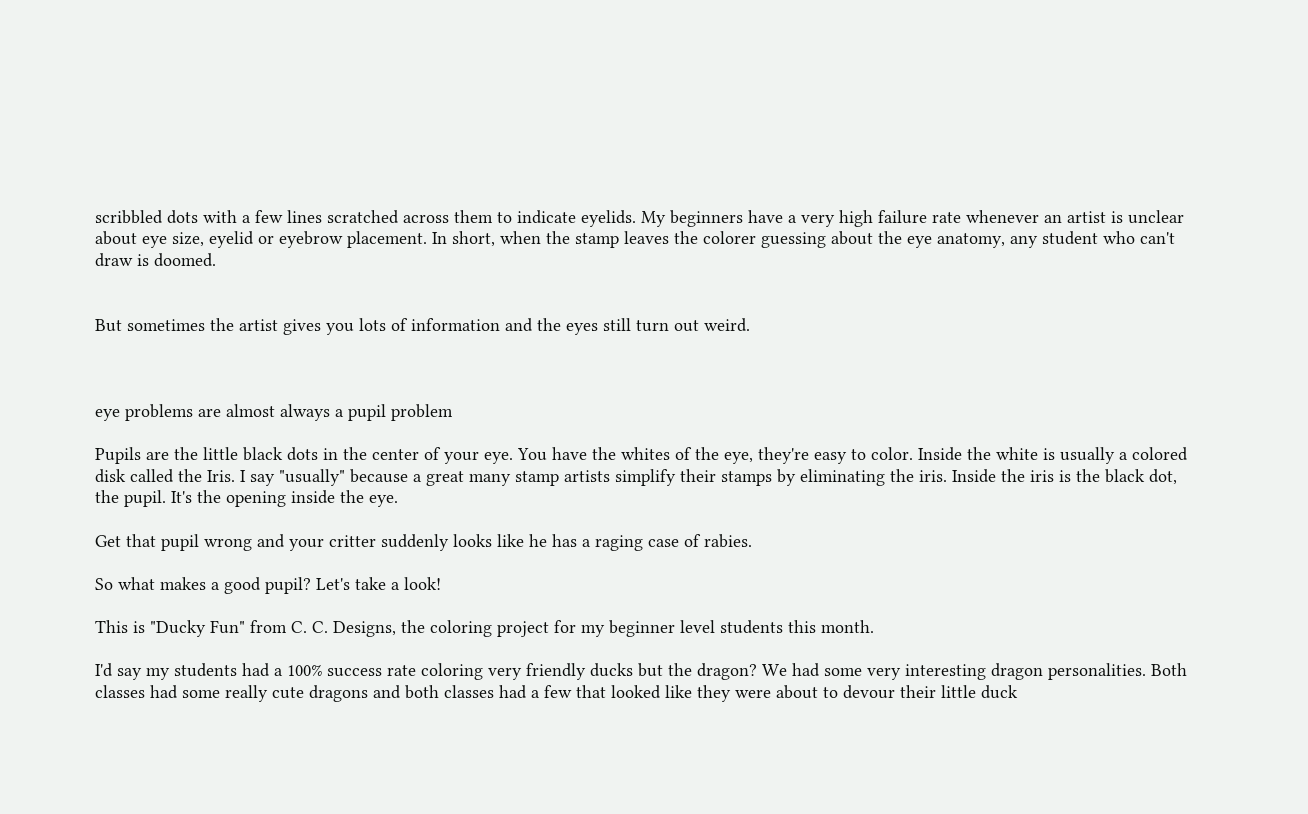scribbled dots with a few lines scratched across them to indicate eyelids. My beginners have a very high failure rate whenever an artist is unclear about eye size, eyelid or eyebrow placement. In short, when the stamp leaves the colorer guessing about the eye anatomy, any student who can't draw is doomed.


But sometimes the artist gives you lots of information and the eyes still turn out weird.



eye problems are almost always a pupil problem

Pupils are the little black dots in the center of your eye. You have the whites of the eye, they're easy to color. Inside the white is usually a colored disk called the Iris. I say "usually" because a great many stamp artists simplify their stamps by eliminating the iris. Inside the iris is the black dot, the pupil. It's the opening inside the eye.

Get that pupil wrong and your critter suddenly looks like he has a raging case of rabies.

So what makes a good pupil? Let's take a look!

This is "Ducky Fun" from C. C. Designs, the coloring project for my beginner level students this month.

I'd say my students had a 100% success rate coloring very friendly ducks but the dragon? We had some very interesting dragon personalities. Both classes had some really cute dragons and both classes had a few that looked like they were about to devour their little duck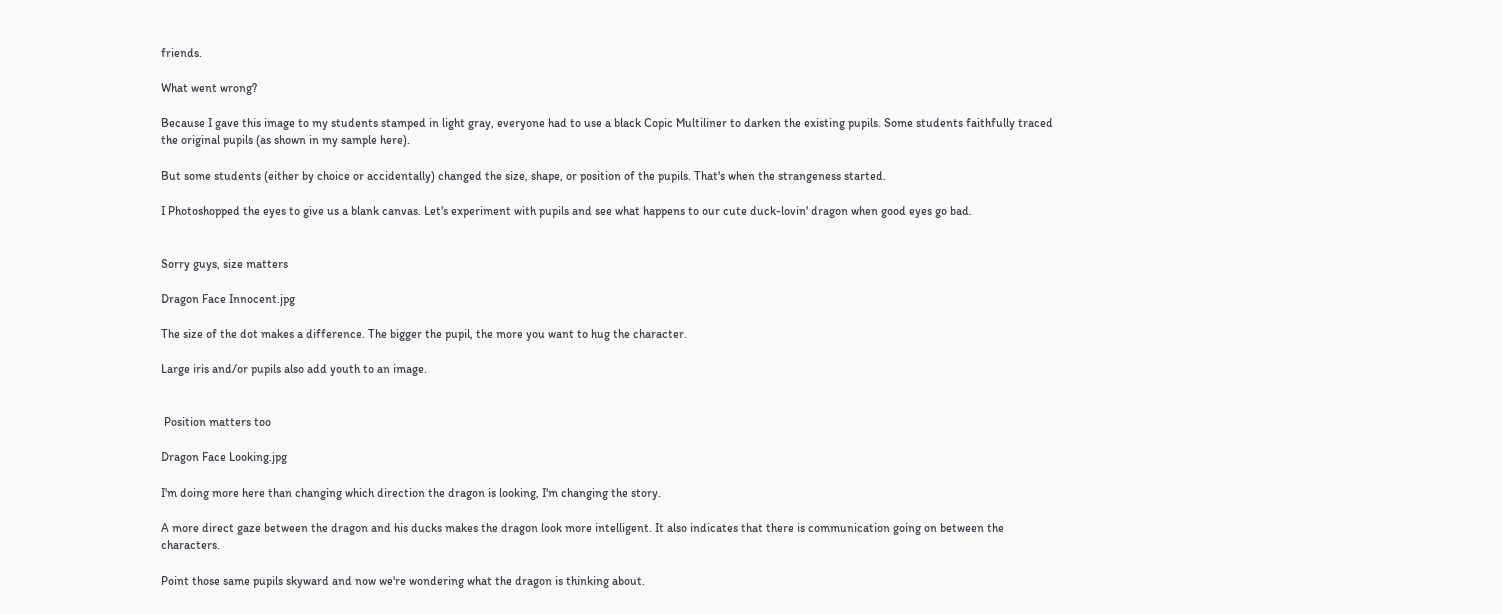friends.

What went wrong?

Because I gave this image to my students stamped in light gray, everyone had to use a black Copic Multiliner to darken the existing pupils. Some students faithfully traced the original pupils (as shown in my sample here).

But some students (either by choice or accidentally) changed the size, shape, or position of the pupils. That's when the strangeness started.

I Photoshopped the eyes to give us a blank canvas. Let's experiment with pupils and see what happens to our cute duck-lovin' dragon when good eyes go bad.


Sorry guys, size matters

Dragon Face Innocent.jpg

The size of the dot makes a difference. The bigger the pupil, the more you want to hug the character.

Large iris and/or pupils also add youth to an image.


 Position matters too

Dragon Face Looking.jpg

I'm doing more here than changing which direction the dragon is looking, I'm changing the story.

A more direct gaze between the dragon and his ducks makes the dragon look more intelligent. It also indicates that there is communication going on between the characters.

Point those same pupils skyward and now we're wondering what the dragon is thinking about.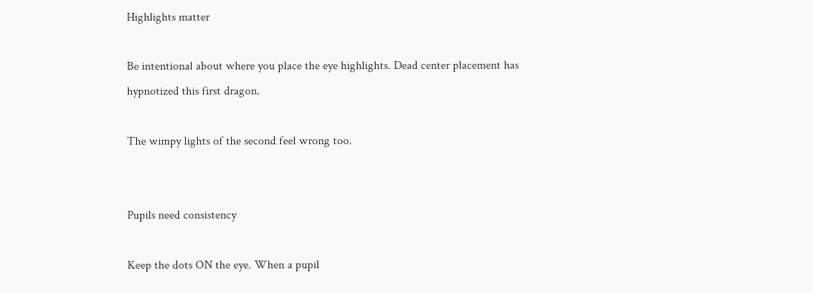Highlights matter

Be intentional about where you place the eye highlights. Dead center placement has hypnotized this first dragon.

The wimpy lights of the second feel wrong too.


Pupils need consistency

Keep the dots ON the eye. When a pupil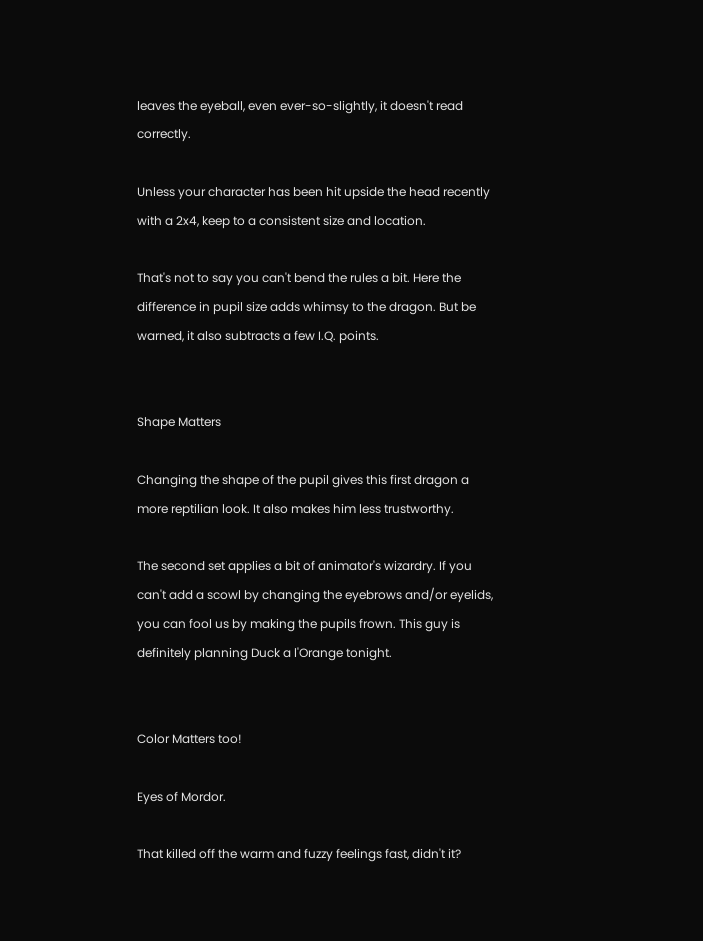leaves the eyeball, even ever-so-slightly, it doesn't read correctly.

Unless your character has been hit upside the head recently with a 2x4, keep to a consistent size and location.

That's not to say you can't bend the rules a bit. Here the difference in pupil size adds whimsy to the dragon. But be warned, it also subtracts a few I.Q. points.


Shape Matters

Changing the shape of the pupil gives this first dragon a more reptilian look. It also makes him less trustworthy.

The second set applies a bit of animator's wizardry. If you can't add a scowl by changing the eyebrows and/or eyelids, you can fool us by making the pupils frown. This guy is definitely planning Duck a l'Orange tonight.


Color Matters too!

Eyes of Mordor.

That killed off the warm and fuzzy feelings fast, didn't it?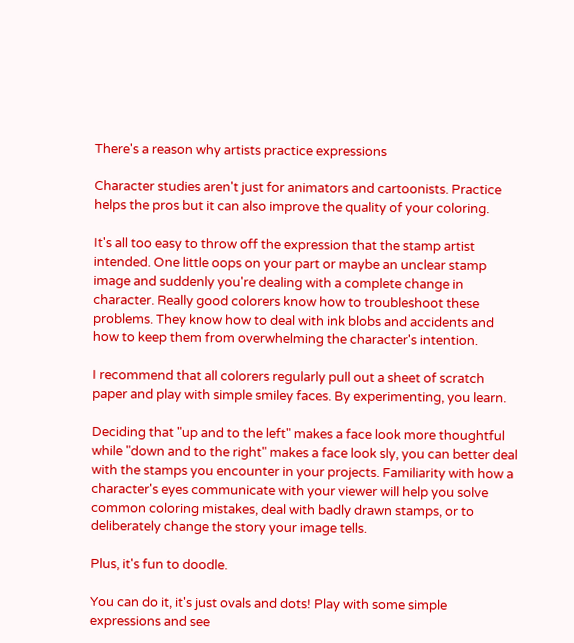There's a reason why artists practice expressions

Character studies aren't just for animators and cartoonists. Practice helps the pros but it can also improve the quality of your coloring.

It's all too easy to throw off the expression that the stamp artist intended. One little oops on your part or maybe an unclear stamp image and suddenly you're dealing with a complete change in character. Really good colorers know how to troubleshoot these problems. They know how to deal with ink blobs and accidents and how to keep them from overwhelming the character's intention.

I recommend that all colorers regularly pull out a sheet of scratch paper and play with simple smiley faces. By experimenting, you learn.

Deciding that "up and to the left" makes a face look more thoughtful while "down and to the right" makes a face look sly, you can better deal with the stamps you encounter in your projects. Familiarity with how a character's eyes communicate with your viewer will help you solve common coloring mistakes, deal with badly drawn stamps, or to deliberately change the story your image tells.

Plus, it's fun to doodle.

You can do it, it's just ovals and dots! Play with some simple expressions and see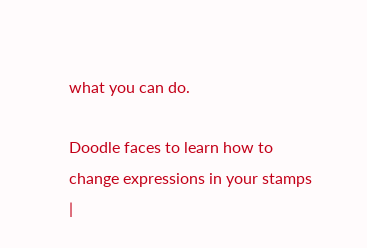what you can do.

Doodle faces to learn how to change expressions in your stamps |